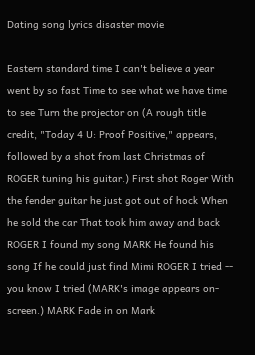Dating song lyrics disaster movie

Eastern standard time I can't believe a year went by so fast Time to see what we have time to see Turn the projector on (A rough title credit, "Today 4 U: Proof Positive," appears, followed by a shot from last Christmas of ROGER tuning his guitar.) First shot Roger With the fender guitar he just got out of hock When he sold the car That took him away and back ROGER I found my song MARK He found his song If he could just find Mimi ROGER I tried -- you know I tried (MARK's image appears on-screen.) MARK Fade in on Mark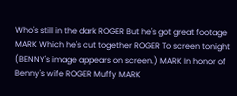Who's still in the dark ROGER But he's got great footage MARK Which he's cut together ROGER To screen tonight (BENNY's image appears on screen.) MARK In honor of Benny's wife ROGER Muffy MARK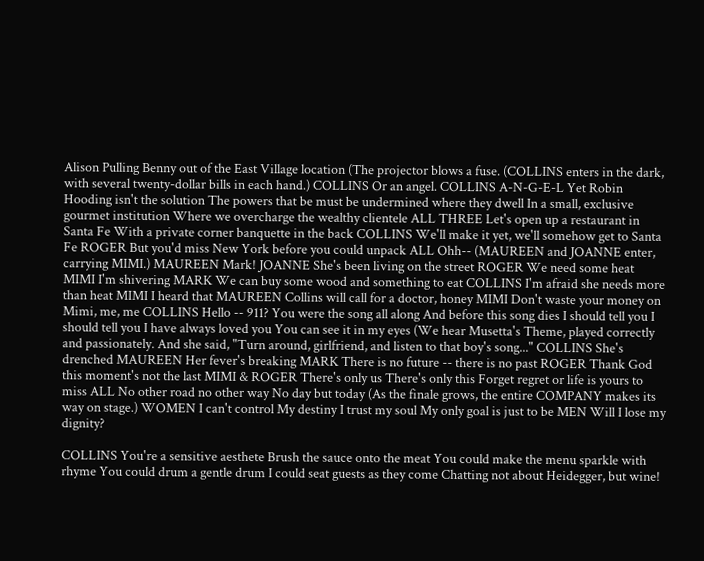Alison Pulling Benny out of the East Village location (The projector blows a fuse. (COLLINS enters in the dark, with several twenty-dollar bills in each hand.) COLLINS Or an angel. COLLINS A-N-G-E-L Yet Robin Hooding isn't the solution The powers that be must be undermined where they dwell In a small, exclusive gourmet institution Where we overcharge the wealthy clientele ALL THREE Let's open up a restaurant in Santa Fe With a private corner banquette in the back COLLINS We'll make it yet, we'll somehow get to Santa Fe ROGER But you'd miss New York before you could unpack ALL Ohh-- (MAUREEN and JOANNE enter, carrying MIMI.) MAUREEN Mark! JOANNE She's been living on the street ROGER We need some heat MIMI I'm shivering MARK We can buy some wood and something to eat COLLINS I'm afraid she needs more than heat MIMI I heard that MAUREEN Collins will call for a doctor, honey MIMI Don't waste your money on Mimi, me, me COLLINS Hello -- 911? You were the song all along And before this song dies I should tell you I should tell you I have always loved you You can see it in my eyes (We hear Musetta's Theme, played correctly and passionately. And she said, "Turn around, girlfriend, and listen to that boy's song..." COLLINS She's drenched MAUREEN Her fever's breaking MARK There is no future -- there is no past ROGER Thank God this moment's not the last MIMI & ROGER There's only us There's only this Forget regret or life is yours to miss ALL No other road no other way No day but today (As the finale grows, the entire COMPANY makes its way on stage.) WOMEN I can't control My destiny I trust my soul My only goal is just to be MEN Will I lose my dignity?

COLLINS You're a sensitive aesthete Brush the sauce onto the meat You could make the menu sparkle with rhyme You could drum a gentle drum I could seat guests as they come Chatting not about Heidegger, but wine!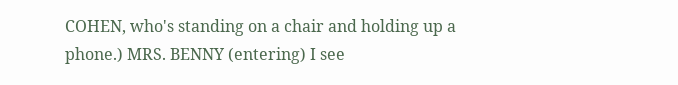COHEN, who's standing on a chair and holding up a phone.) MRS. BENNY (entering) I see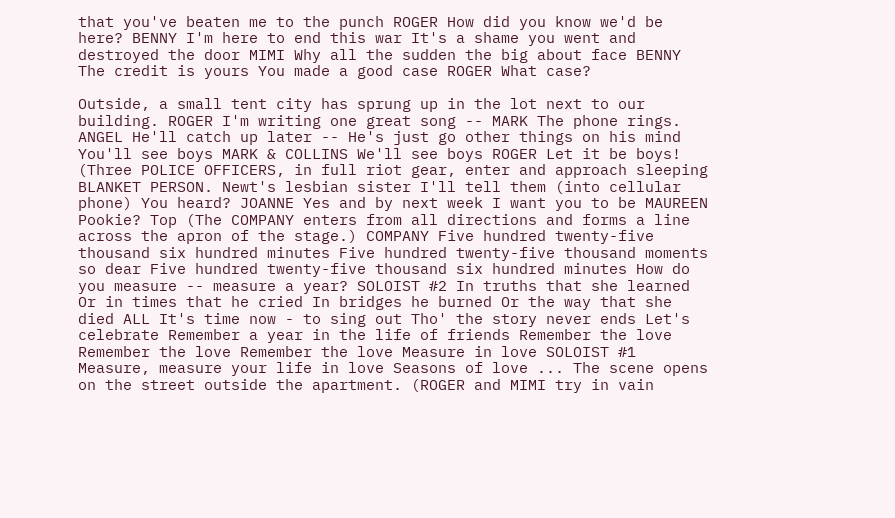that you've beaten me to the punch ROGER How did you know we'd be here? BENNY I'm here to end this war It's a shame you went and destroyed the door MIMI Why all the sudden the big about face BENNY The credit is yours You made a good case ROGER What case?

Outside, a small tent city has sprung up in the lot next to our building. ROGER I'm writing one great song -- MARK The phone rings. ANGEL He'll catch up later -- He's just go other things on his mind You'll see boys MARK & COLLINS We'll see boys ROGER Let it be boys! (Three POLICE OFFICERS, in full riot gear, enter and approach sleeping BLANKET PERSON. Newt's lesbian sister I'll tell them (into cellular phone) You heard? JOANNE Yes and by next week I want you to be MAUREEN Pookie? Top (The COMPANY enters from all directions and forms a line across the apron of the stage.) COMPANY Five hundred twenty-five thousand six hundred minutes Five hundred twenty-five thousand moments so dear Five hundred twenty-five thousand six hundred minutes How do you measure -- measure a year? SOLOIST #2 In truths that she learned Or in times that he cried In bridges he burned Or the way that she died ALL It's time now - to sing out Tho' the story never ends Let's celebrate Remember a year in the life of friends Remember the love Remember the love Remember the love Measure in love SOLOIST #1 Measure, measure your life in love Seasons of love ... The scene opens on the street outside the apartment. (ROGER and MIMI try in vain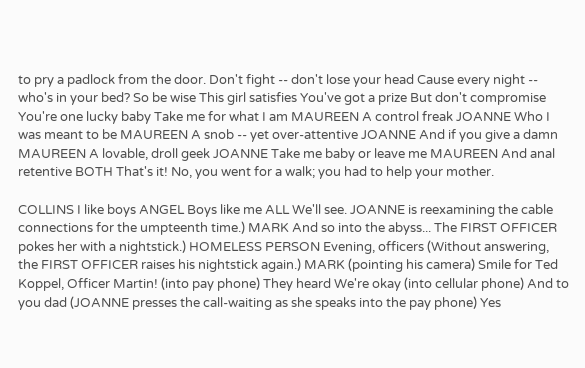to pry a padlock from the door. Don't fight -- don't lose your head Cause every night -- who's in your bed? So be wise This girl satisfies You've got a prize But don't compromise You're one lucky baby Take me for what I am MAUREEN A control freak JOANNE Who I was meant to be MAUREEN A snob -- yet over-attentive JOANNE And if you give a damn MAUREEN A lovable, droll geek JOANNE Take me baby or leave me MAUREEN And anal retentive BOTH That's it! No, you went for a walk; you had to help your mother.

COLLINS I like boys ANGEL Boys like me ALL We'll see. JOANNE is reexamining the cable connections for the umpteenth time.) MARK And so into the abyss... The FIRST OFFICER pokes her with a nightstick.) HOMELESS PERSON Evening, officers (Without answering, the FIRST OFFICER raises his nightstick again.) MARK (pointing his camera) Smile for Ted Koppel, Officer Martin! (into pay phone) They heard We're okay (into cellular phone) And to you dad (JOANNE presses the call-waiting as she speaks into the pay phone) Yes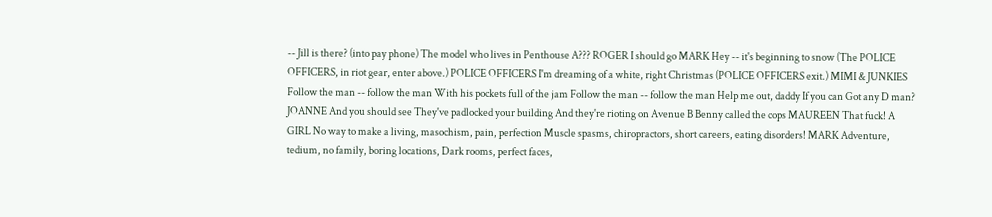-- Jill is there? (into pay phone) The model who lives in Penthouse A??? ROGER I should go MARK Hey -- it's beginning to snow (The POLICE OFFICERS, in riot gear, enter above.) POLICE OFFICERS I'm dreaming of a white, right Christmas (POLICE OFFICERS exit.) MIMI & JUNKIES Follow the man -- follow the man With his pockets full of the jam Follow the man -- follow the man Help me out, daddy If you can Got any D man? JOANNE And you should see They've padlocked your building And they're rioting on Avenue B Benny called the cops MAUREEN That fuck! A GIRL No way to make a living, masochism, pain, perfection Muscle spasms, chiropractors, short careers, eating disorders! MARK Adventure, tedium, no family, boring locations, Dark rooms, perfect faces,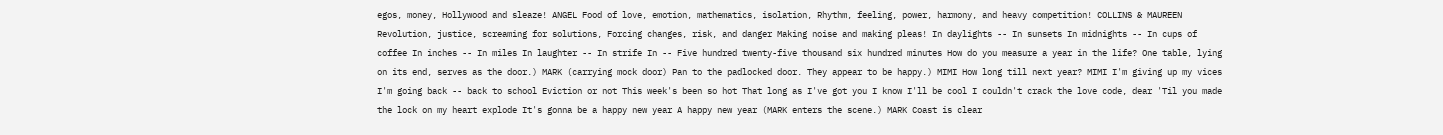egos, money, Hollywood and sleaze! ANGEL Food of love, emotion, mathematics, isolation, Rhythm, feeling, power, harmony, and heavy competition! COLLINS & MAUREEN Revolution, justice, screaming for solutions, Forcing changes, risk, and danger Making noise and making pleas! In daylights -- In sunsets In midnights -- In cups of coffee In inches -- In miles In laughter -- In strife In -- Five hundred twenty-five thousand six hundred minutes How do you measure a year in the life? One table, lying on its end, serves as the door.) MARK (carrying mock door) Pan to the padlocked door. They appear to be happy.) MIMI How long till next year? MIMI I'm giving up my vices I'm going back -- back to school Eviction or not This week's been so hot That long as I've got you I know I'll be cool I couldn't crack the love code, dear 'Til you made the lock on my heart explode It's gonna be a happy new year A happy new year (MARK enters the scene.) MARK Coast is clear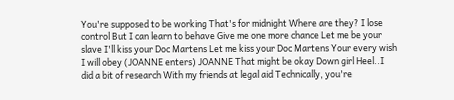You're supposed to be working That's for midnight Where are they? I lose control But I can learn to behave Give me one more chance Let me be your slave I'll kiss your Doc Martens Let me kiss your Doc Martens Your every wish I will obey (JOANNE enters) JOANNE That might be okay Down girl Heel..I did a bit of research With my friends at legal aid Technically, you're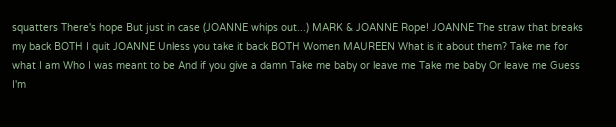squatters There's hope But just in case (JOANNE whips out...) MARK & JOANNE Rope! JOANNE The straw that breaks my back BOTH I quit JOANNE Unless you take it back BOTH Women MAUREEN What is it about them? Take me for what I am Who I was meant to be And if you give a damn Take me baby or leave me Take me baby Or leave me Guess I'm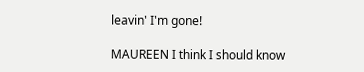leavin' I'm gone!

MAUREEN I think I should know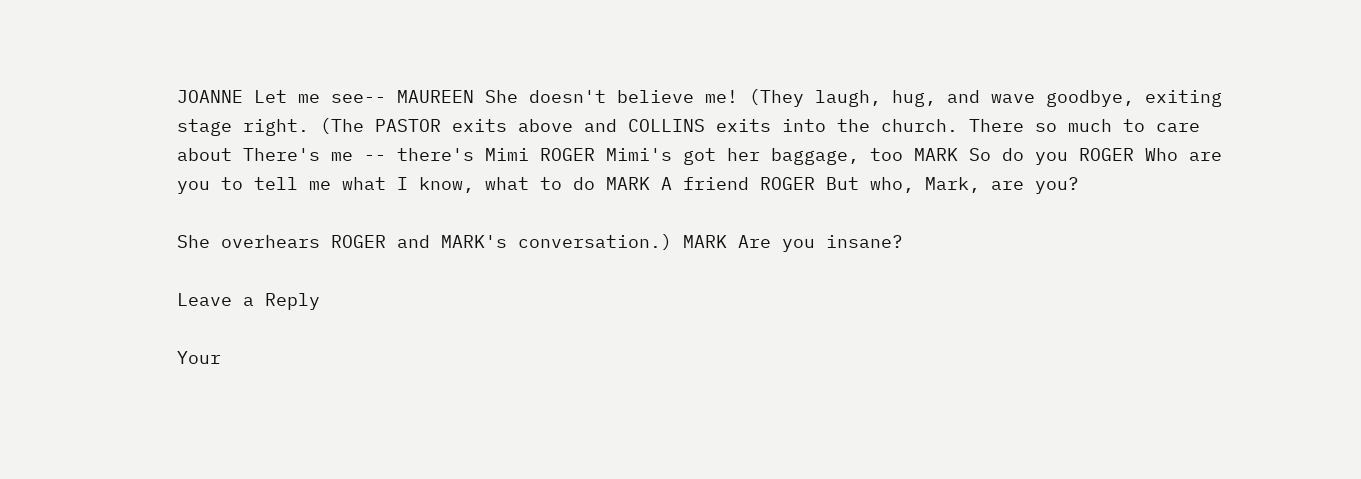JOANNE Let me see-- MAUREEN She doesn't believe me! (They laugh, hug, and wave goodbye, exiting stage right. (The PASTOR exits above and COLLINS exits into the church. There so much to care about There's me -- there's Mimi ROGER Mimi's got her baggage, too MARK So do you ROGER Who are you to tell me what I know, what to do MARK A friend ROGER But who, Mark, are you?

She overhears ROGER and MARK's conversation.) MARK Are you insane?

Leave a Reply

Your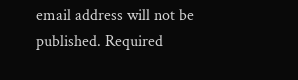email address will not be published. Required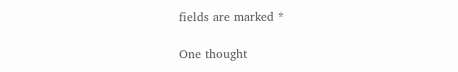fields are marked *

One thought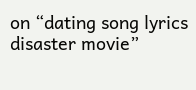on “dating song lyrics disaster movie”